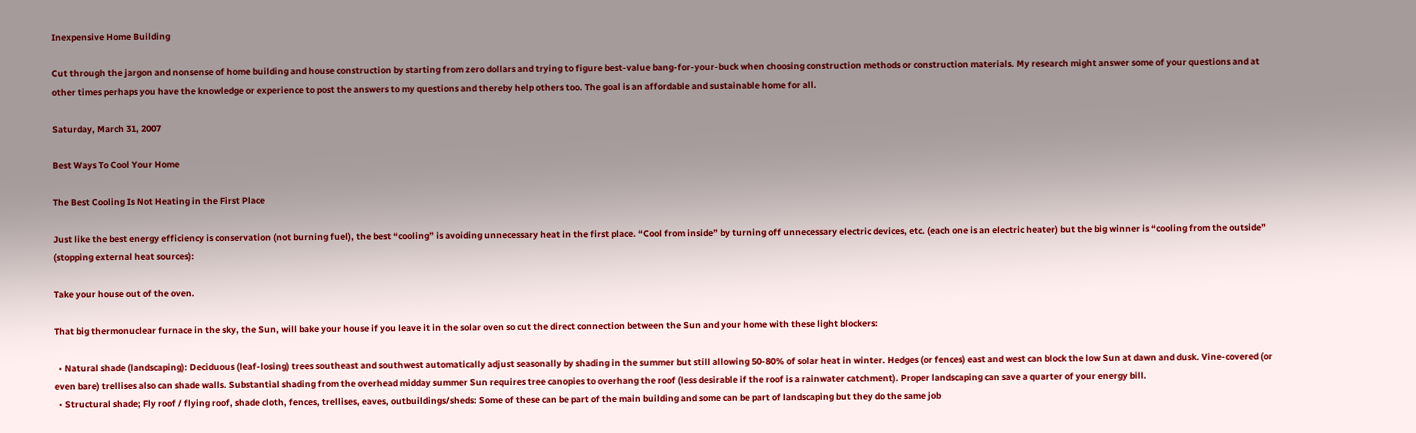Inexpensive Home Building

Cut through the jargon and nonsense of home building and house construction by starting from zero dollars and trying to figure best-value bang-for-your-buck when choosing construction methods or construction materials. My research might answer some of your questions and at other times perhaps you have the knowledge or experience to post the answers to my questions and thereby help others too. The goal is an affordable and sustainable home for all.

Saturday, March 31, 2007

Best Ways To Cool Your Home

The Best Cooling Is Not Heating in the First Place

Just like the best energy efficiency is conservation (not burning fuel), the best “cooling” is avoiding unnecessary heat in the first place. “Cool from inside” by turning off unnecessary electric devices, etc. (each one is an electric heater) but the big winner is “cooling from the outside” (stopping external heat sources):

Take your house out of the oven.

That big thermonuclear furnace in the sky, the Sun, will bake your house if you leave it in the solar oven so cut the direct connection between the Sun and your home with these light blockers:

  • Natural shade (landscaping): Deciduous (leaf-losing) trees southeast and southwest automatically adjust seasonally by shading in the summer but still allowing 50-80% of solar heat in winter. Hedges (or fences) east and west can block the low Sun at dawn and dusk. Vine-covered (or even bare) trellises also can shade walls. Substantial shading from the overhead midday summer Sun requires tree canopies to overhang the roof (less desirable if the roof is a rainwater catchment). Proper landscaping can save a quarter of your energy bill.
  • Structural shade; Fly roof / flying roof, shade cloth, fences, trellises, eaves, outbuildings/sheds: Some of these can be part of the main building and some can be part of landscaping but they do the same job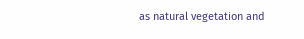as natural vegetation and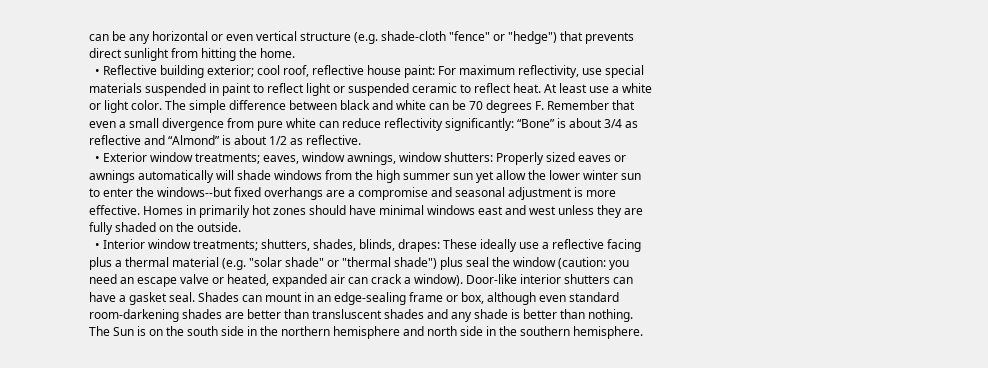can be any horizontal or even vertical structure (e.g. shade-cloth "fence" or "hedge") that prevents direct sunlight from hitting the home.
  • Reflective building exterior; cool roof, reflective house paint: For maximum reflectivity, use special materials suspended in paint to reflect light or suspended ceramic to reflect heat. At least use a white or light color. The simple difference between black and white can be 70 degrees F. Remember that even a small divergence from pure white can reduce reflectivity significantly: “Bone” is about 3/4 as reflective and “Almond” is about 1/2 as reflective.
  • Exterior window treatments; eaves, window awnings, window shutters: Properly sized eaves or awnings automatically will shade windows from the high summer sun yet allow the lower winter sun to enter the windows--but fixed overhangs are a compromise and seasonal adjustment is more effective. Homes in primarily hot zones should have minimal windows east and west unless they are fully shaded on the outside.
  • Interior window treatments; shutters, shades, blinds, drapes: These ideally use a reflective facing plus a thermal material (e.g. "solar shade" or "thermal shade") plus seal the window (caution: you need an escape valve or heated, expanded air can crack a window). Door-like interior shutters can have a gasket seal. Shades can mount in an edge-sealing frame or box, although even standard room-darkening shades are better than transluscent shades and any shade is better than nothing.
The Sun is on the south side in the northern hemisphere and north side in the southern hemisphere.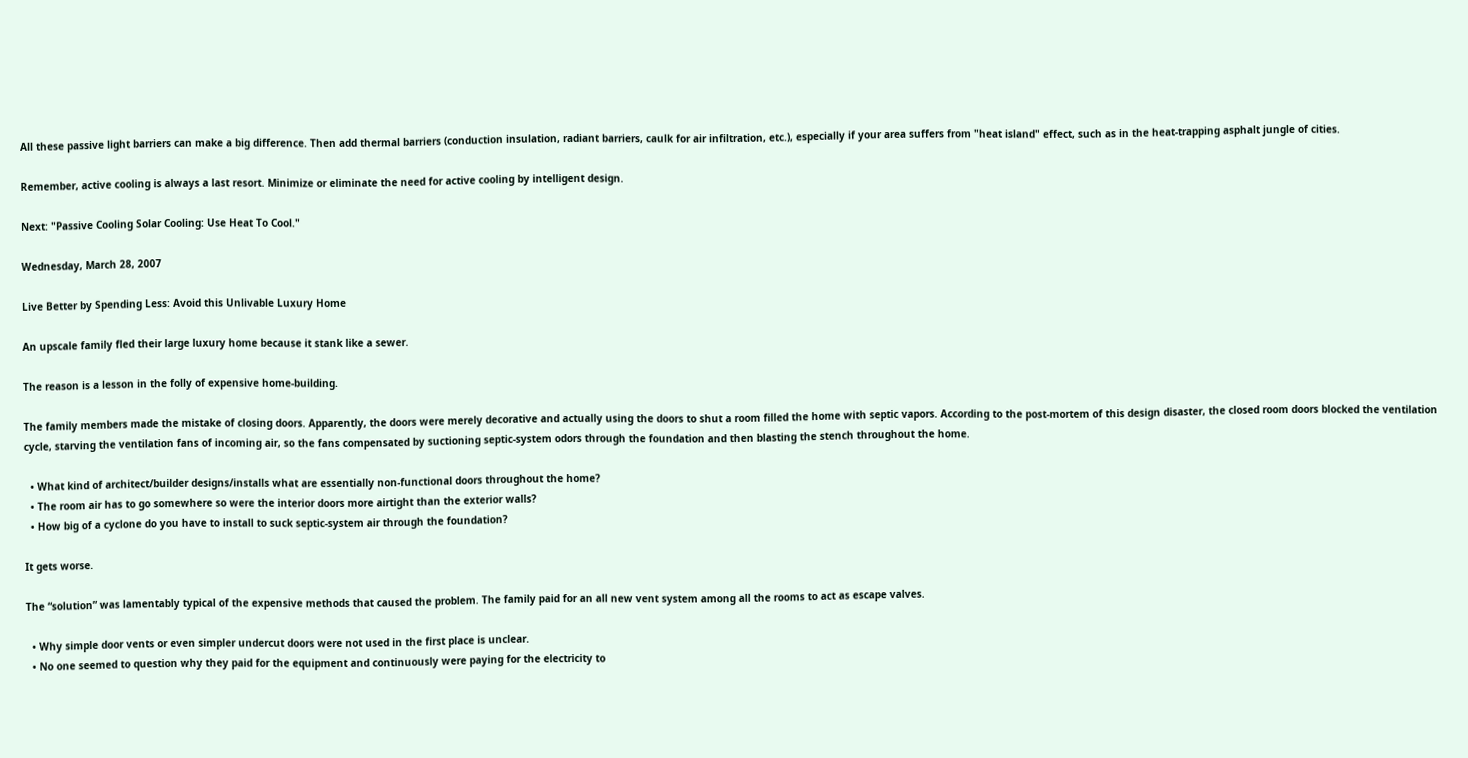All these passive light barriers can make a big difference. Then add thermal barriers (conduction insulation, radiant barriers, caulk for air infiltration, etc.), especially if your area suffers from "heat island" effect, such as in the heat-trapping asphalt jungle of cities.

Remember, active cooling is always a last resort. Minimize or eliminate the need for active cooling by intelligent design.

Next: "Passive Cooling Solar Cooling: Use Heat To Cool."

Wednesday, March 28, 2007

Live Better by Spending Less: Avoid this Unlivable Luxury Home

An upscale family fled their large luxury home because it stank like a sewer.

The reason is a lesson in the folly of expensive home-building.

The family members made the mistake of closing doors. Apparently, the doors were merely decorative and actually using the doors to shut a room filled the home with septic vapors. According to the post-mortem of this design disaster, the closed room doors blocked the ventilation cycle, starving the ventilation fans of incoming air, so the fans compensated by suctioning septic-system odors through the foundation and then blasting the stench throughout the home.

  • What kind of architect/builder designs/installs what are essentially non-functional doors throughout the home?
  • The room air has to go somewhere so were the interior doors more airtight than the exterior walls?
  • How big of a cyclone do you have to install to suck septic-system air through the foundation?

It gets worse.

The “solution” was lamentably typical of the expensive methods that caused the problem. The family paid for an all new vent system among all the rooms to act as escape valves.

  • Why simple door vents or even simpler undercut doors were not used in the first place is unclear.
  • No one seemed to question why they paid for the equipment and continuously were paying for the electricity to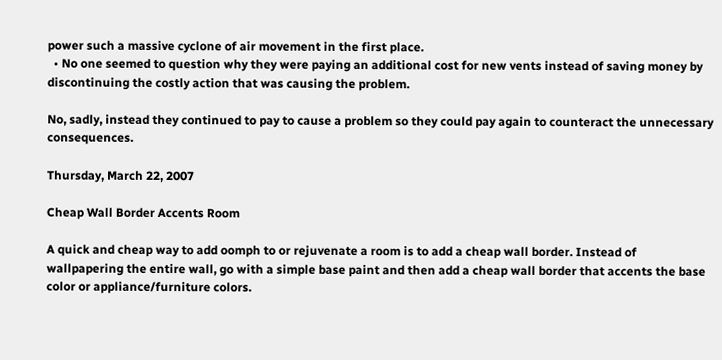power such a massive cyclone of air movement in the first place.
  • No one seemed to question why they were paying an additional cost for new vents instead of saving money by discontinuing the costly action that was causing the problem.

No, sadly, instead they continued to pay to cause a problem so they could pay again to counteract the unnecessary consequences.

Thursday, March 22, 2007

Cheap Wall Border Accents Room

A quick and cheap way to add oomph to or rejuvenate a room is to add a cheap wall border. Instead of wallpapering the entire wall, go with a simple base paint and then add a cheap wall border that accents the base color or appliance/furniture colors.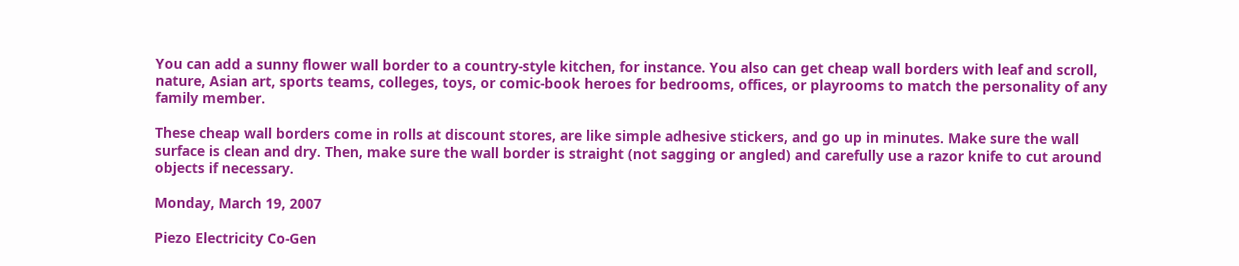You can add a sunny flower wall border to a country-style kitchen, for instance. You also can get cheap wall borders with leaf and scroll, nature, Asian art, sports teams, colleges, toys, or comic-book heroes for bedrooms, offices, or playrooms to match the personality of any family member.

These cheap wall borders come in rolls at discount stores, are like simple adhesive stickers, and go up in minutes. Make sure the wall surface is clean and dry. Then, make sure the wall border is straight (not sagging or angled) and carefully use a razor knife to cut around objects if necessary.

Monday, March 19, 2007

Piezo Electricity Co-Gen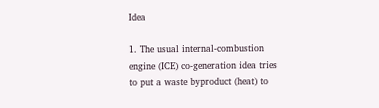Idea

1. The usual internal-combustion engine (ICE) co-generation idea tries to put a waste byproduct (heat) to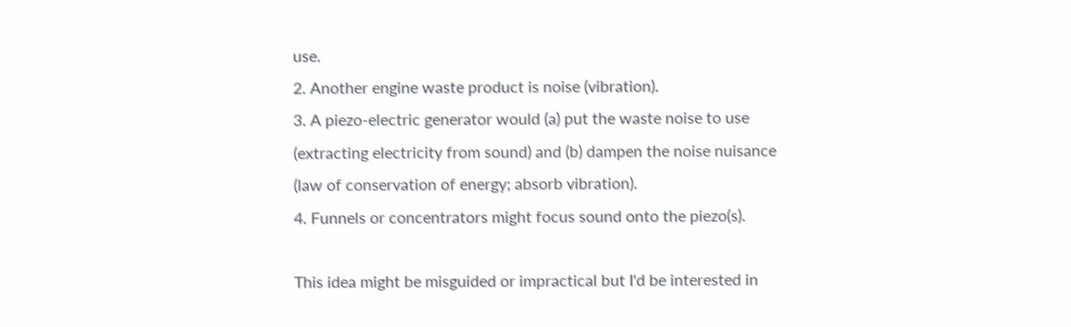use.
2. Another engine waste product is noise (vibration).
3. A piezo-electric generator would (a) put the waste noise to use
(extracting electricity from sound) and (b) dampen the noise nuisance
(law of conservation of energy; absorb vibration).
4. Funnels or concentrators might focus sound onto the piezo(s).

This idea might be misguided or impractical but I'd be interested in